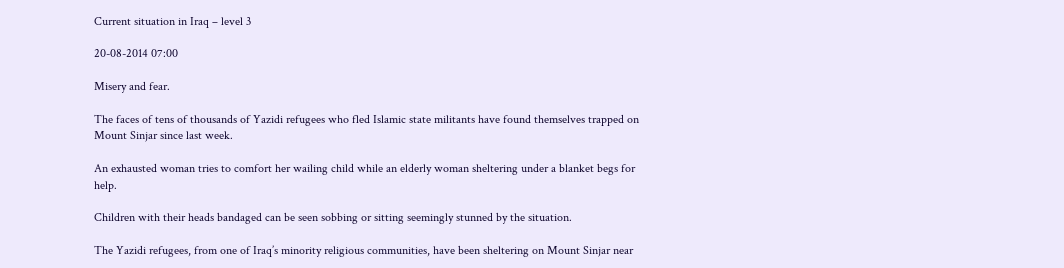Current situation in Iraq – level 3

20-08-2014 07:00

Misery and fear.

The faces of tens of thousands of Yazidi refugees who fled Islamic state militants have found themselves trapped on Mount Sinjar since last week.

An exhausted woman tries to comfort her wailing child while an elderly woman sheltering under a blanket begs for help.

Children with their heads bandaged can be seen sobbing or sitting seemingly stunned by the situation.

The Yazidi refugees, from one of Iraq’s minority religious communities, have been sheltering on Mount Sinjar near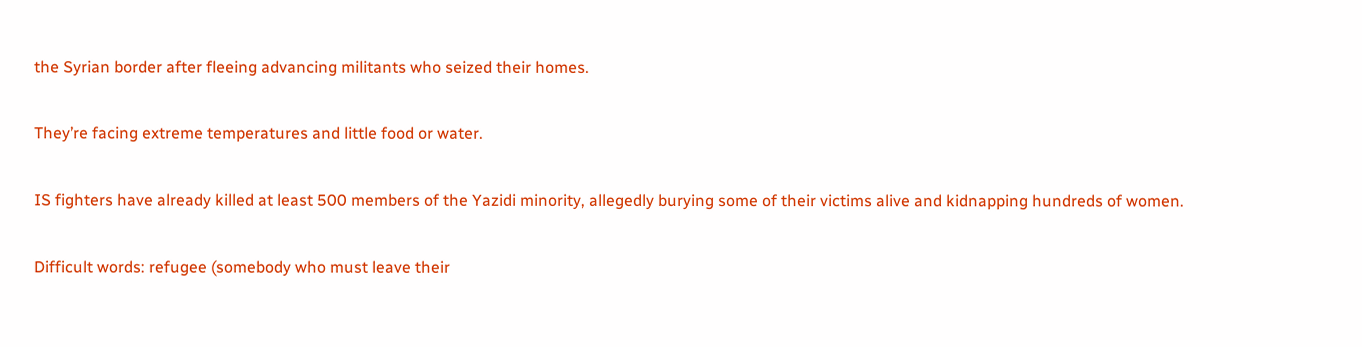the Syrian border after fleeing advancing militants who seized their homes.

They’re facing extreme temperatures and little food or water.

IS fighters have already killed at least 500 members of the Yazidi minority, allegedly burying some of their victims alive and kidnapping hundreds of women.

Difficult words: refugee (somebody who must leave their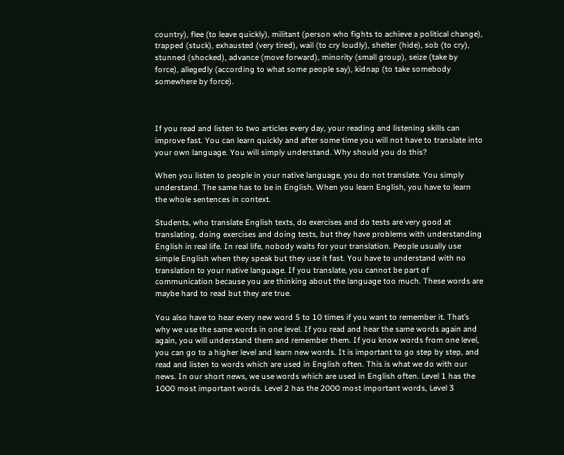country), flee (to leave quickly), militant (person who fights to achieve a political change), trapped (stuck), exhausted (very tired), wail (to cry loudly), shelter (hide), sob (to cry), stunned (shocked), advance (move forward), minority (small group), seize (take by force), allegedly (according to what some people say), kidnap (to take somebody somewhere by force).



If you read and listen to two articles every day, your reading and listening skills can improve fast. You can learn quickly and after some time you will not have to translate into your own language. You will simply understand. Why should you do this?

When you listen to people in your native language, you do not translate. You simply understand. The same has to be in English. When you learn English, you have to learn the whole sentences in context.

Students, who translate English texts, do exercises and do tests are very good at translating, doing exercises and doing tests, but they have problems with understanding English in real life. In real life, nobody waits for your translation. People usually use simple English when they speak but they use it fast. You have to understand with no translation to your native language. If you translate, you cannot be part of communication because you are thinking about the language too much. These words are maybe hard to read but they are true.

You also have to hear every new word 5 to 10 times if you want to remember it. That’s why we use the same words in one level. If you read and hear the same words again and again, you will understand them and remember them. If you know words from one level, you can go to a higher level and learn new words. It is important to go step by step, and read and listen to words which are used in English often. This is what we do with our news. In our short news, we use words which are used in English often. Level 1 has the 1000 most important words. Level 2 has the 2000 most important words, Level 3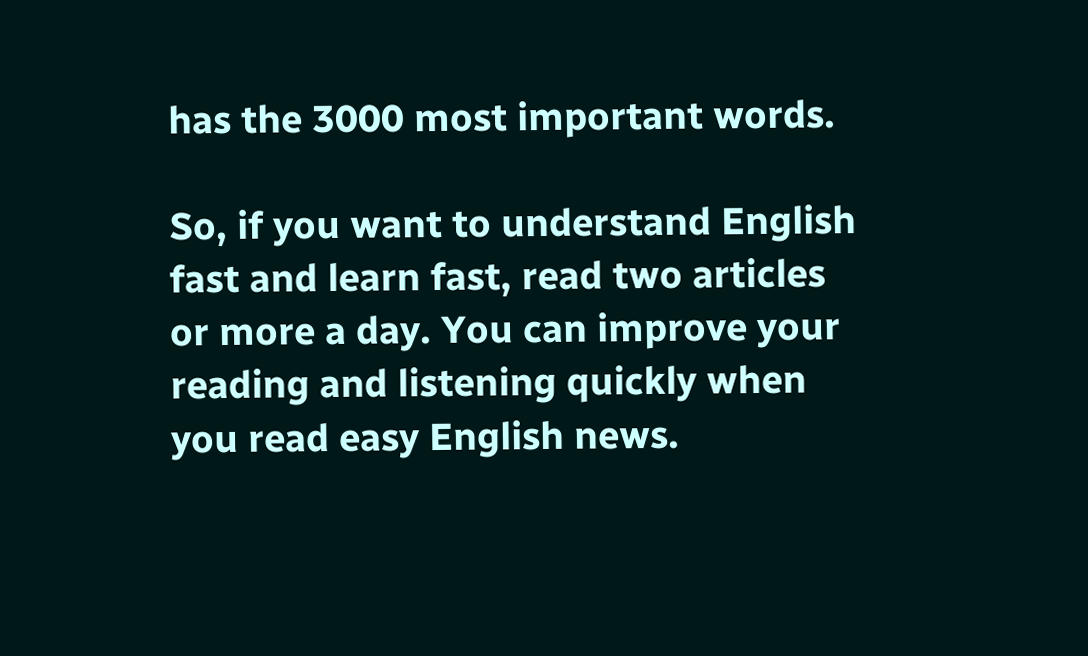has the 3000 most important words.

So, if you want to understand English fast and learn fast, read two articles or more a day. You can improve your reading and listening quickly when you read easy English news.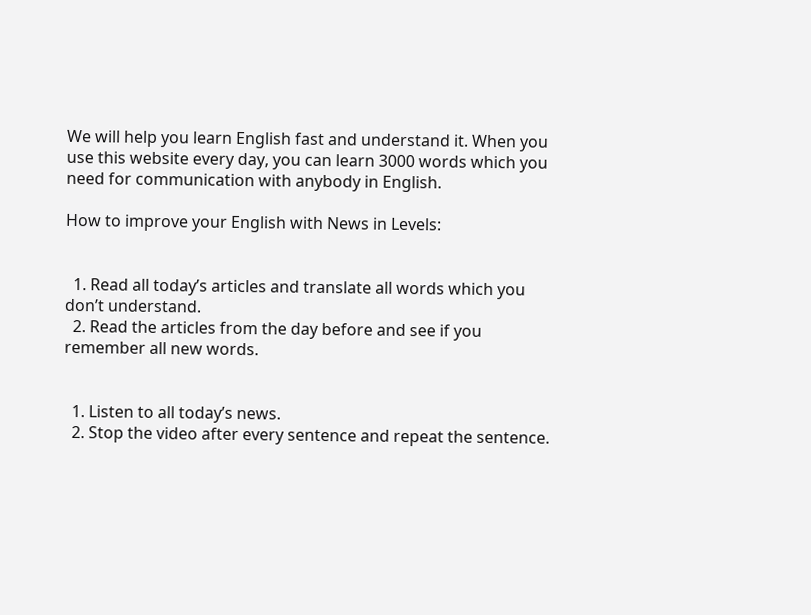We will help you learn English fast and understand it. When you use this website every day, you can learn 3000 words which you need for communication with anybody in English.

How to improve your English with News in Levels:


  1. Read all today’s articles and translate all words which you don’t understand.
  2. Read the articles from the day before and see if you remember all new words.


  1. Listen to all today’s news.
  2. Stop the video after every sentence and repeat the sentence.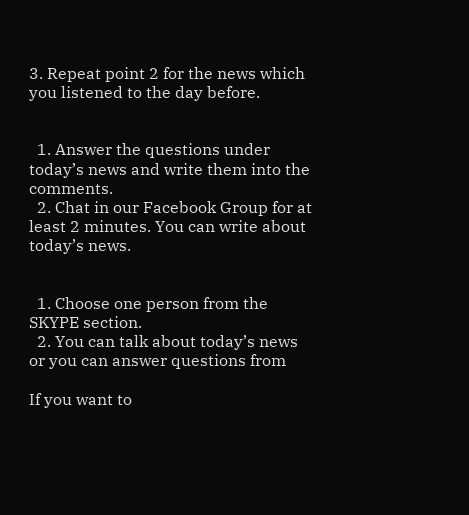3. Repeat point 2 for the news which you listened to the day before.


  1. Answer the questions under today’s news and write them into the comments.
  2. Chat in our Facebook Group for at least 2 minutes. You can write about today’s news.


  1. Choose one person from the SKYPE section.
  2. You can talk about today’s news or you can answer questions from

If you want to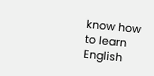know how to learn English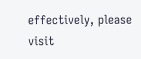effectively, please visit